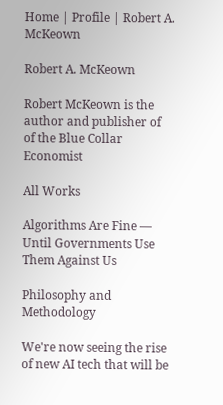Home | Profile | Robert A. McKeown

Robert A. McKeown

Robert McKeown is the author and publisher of of the Blue Collar Economist

All Works

Algorithms Are Fine — Until Governments Use Them Against Us

Philosophy and Methodology

We're now seeing the rise of new AI tech that will be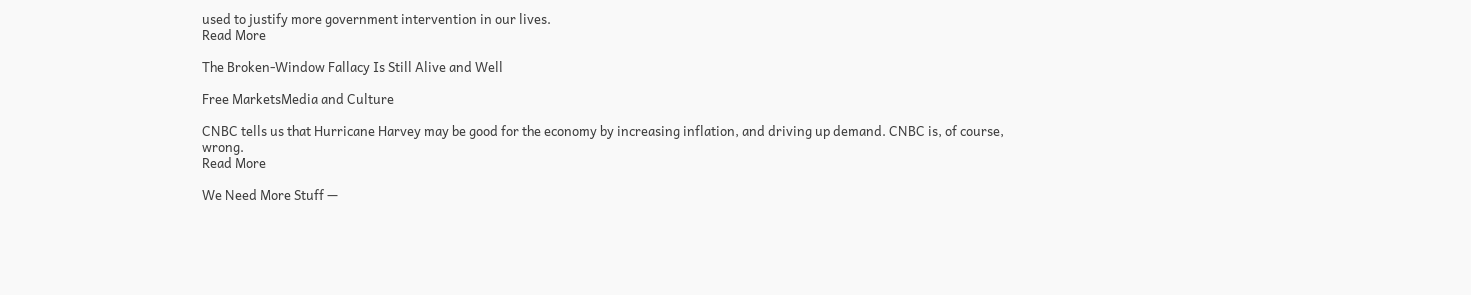used to justify more government intervention in our lives.
Read More

The Broken-Window Fallacy Is Still Alive and Well

Free MarketsMedia and Culture

CNBC tells us that Hurricane Harvey may be good for the economy by increasing inflation, and driving up demand. CNBC is, of course, wrong.
Read More

We Need More Stuff —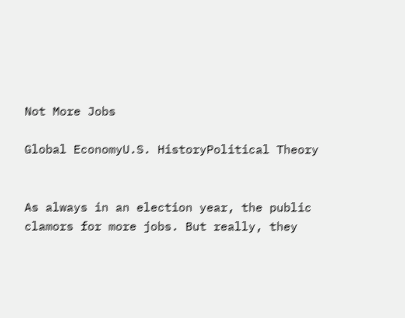Not More Jobs

Global EconomyU.S. HistoryPolitical Theory


As always in an election year, the public clamors for more jobs. But really, they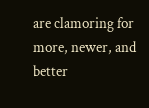are clamoring for more, newer, and better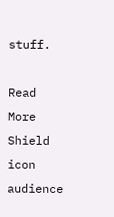stuff.

Read More
Shield icon audience